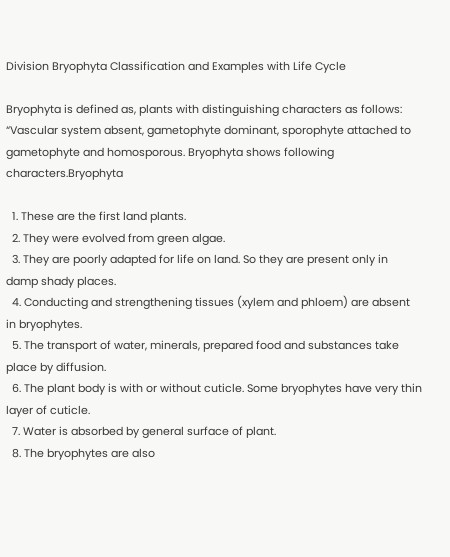Division Bryophyta Classification and Examples with Life Cycle

Bryophyta is defined as, plants with distinguishing characters as follows: “Vascular system absent, gametophyte dominant, sporophyte attached to gametophyte and homosporous. Bryophyta shows following characters.Bryophyta

  1. These are the first land plants.
  2. They were evolved from green algae.
  3. They are poorly adapted for life on land. So they are present only in damp shady places.
  4. Conducting and strengthening tissues (xylem and phloem) are absent in bryophytes.
  5. The transport of water, minerals, prepared food and substances take place by diffusion.
  6. The plant body is with or without cuticle. Some bryophytes have very thin layer of cuticle.
  7. Water is absorbed by general surface of plant.
  8. The bryophytes are also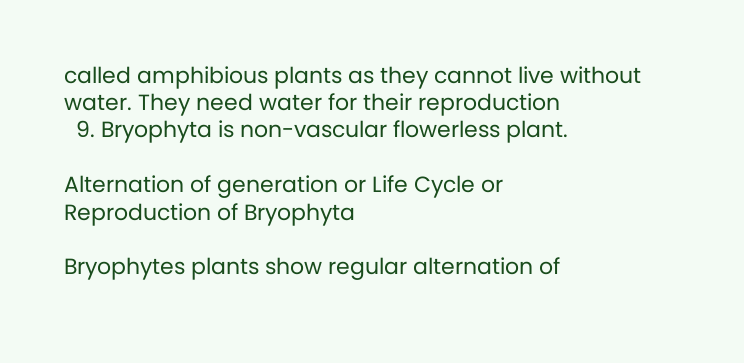called amphibious plants as they cannot live without water. They need water for their reproduction
  9. Bryophyta is non-vascular flowerless plant.

Alternation of generation or Life Cycle or Reproduction of Bryophyta

Bryophytes plants show regular alternation of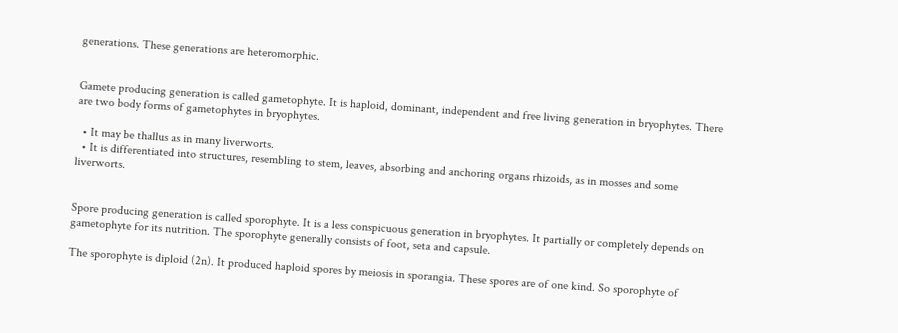generations. These generations are heteromorphic.


Gamete producing generation is called gametophyte. It is haploid, dominant, independent and free living generation in bryophytes. There are two body forms of gametophytes in bryophytes.

  • It may be thallus as in many liverworts.
  • It is differentiated into structures, resembling to stem, leaves, absorbing and anchoring organs rhizoids, as in mosses and some liverworts.


Spore producing generation is called sporophyte. It is a less conspicuous generation in bryophytes. It partially or completely depends on gametophyte for its nutrition. The sporophyte generally consists of foot, seta and capsule.

The sporophyte is diploid (2n). It produced haploid spores by meiosis in sporangia. These spores are of one kind. So sporophyte of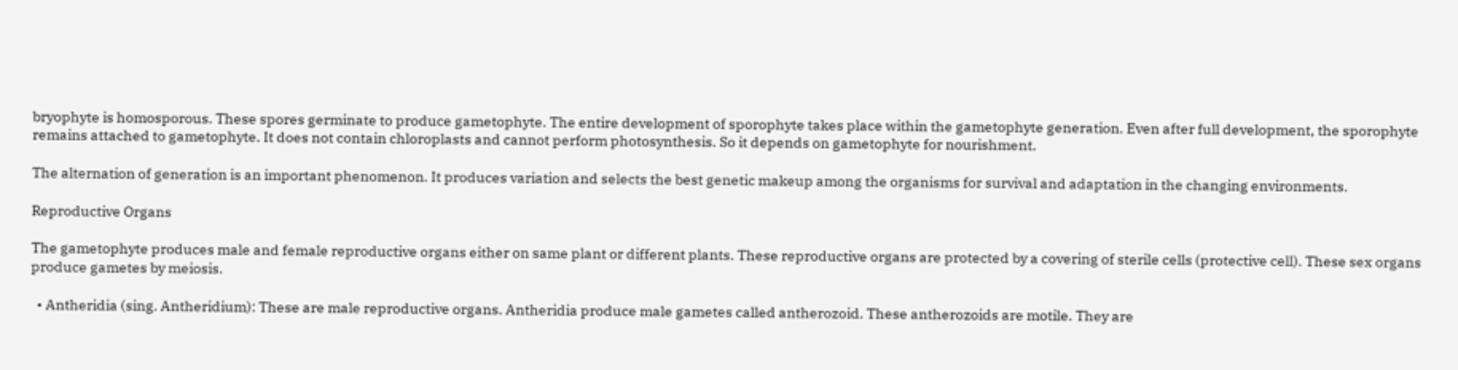bryophyte is homosporous. These spores germinate to produce gametophyte. The entire development of sporophyte takes place within the gametophyte generation. Even after full development, the sporophyte remains attached to gametophyte. It does not contain chloroplasts and cannot perform photosynthesis. So it depends on gametophyte for nourishment.

The alternation of generation is an important phenomenon. It produces variation and selects the best genetic makeup among the organisms for survival and adaptation in the changing environments.

Reproductive Organs

The gametophyte produces male and female reproductive organs either on same plant or different plants. These reproductive organs are protected by a covering of sterile cells (protective cell). These sex organs produce gametes by meiosis.

  • Antheridia (sing. Antheridium): These are male reproductive organs. Antheridia produce male gametes called antherozoid. These antherozoids are motile. They are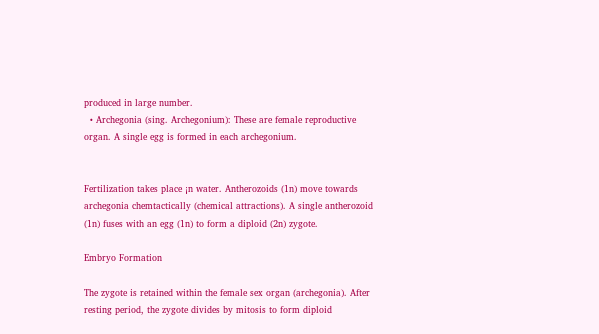produced in large number.
  • Archegonia (sing. Archegonium): These are female reproductive organ. A single egg is formed in each archegonium.


Fertilization takes place ¡n water. Antherozoids (1n) move towards archegonia chemtactically (chemical attractions). A single antherozoid (1n) fuses with an egg (1n) to form a diploid (2n) zygote.

Embryo Formation

The zygote is retained within the female sex organ (archegonia). After resting period, the zygote divides by mitosis to form diploid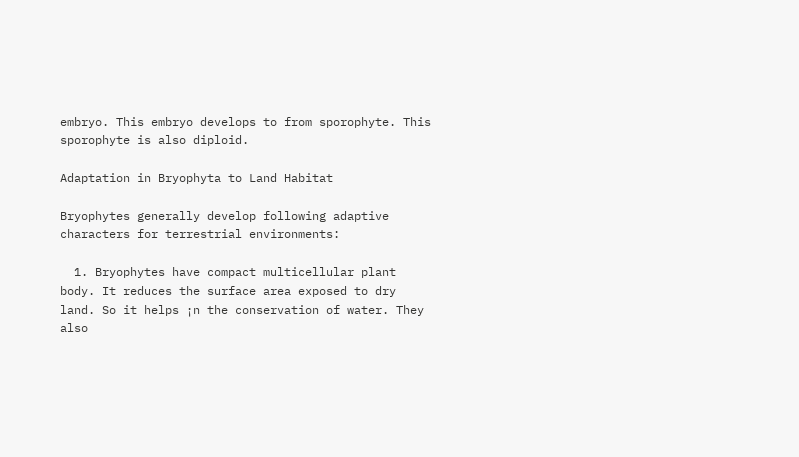embryo. This embryo develops to from sporophyte. This sporophyte is also diploid.

Adaptation in Bryophyta to Land Habitat

Bryophytes generally develop following adaptive characters for terrestrial environments:

  1. Bryophytes have compact multicellular plant body. It reduces the surface area exposed to dry land. So it helps ¡n the conservation of water. They also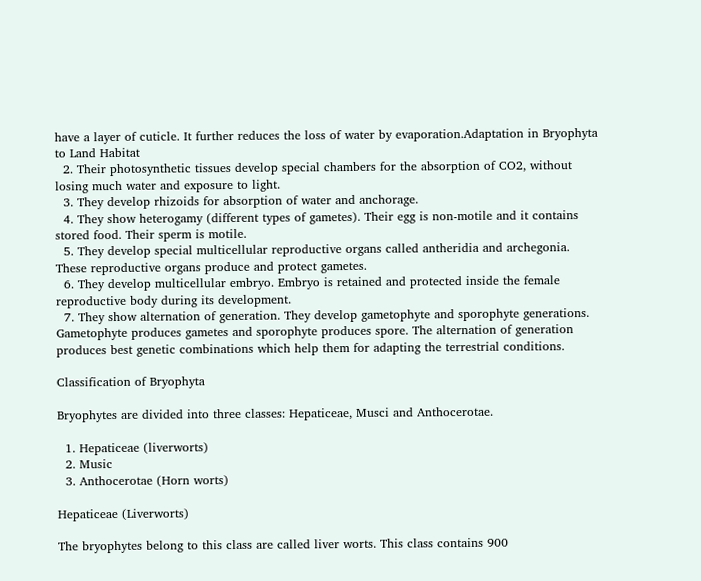have a layer of cuticle. It further reduces the loss of water by evaporation.Adaptation in Bryophyta to Land Habitat
  2. Their photosynthetic tissues develop special chambers for the absorption of CO2, without losing much water and exposure to light.
  3. They develop rhizoids for absorption of water and anchorage.
  4. They show heterogamy (different types of gametes). Their egg is non-motile and it contains stored food. Their sperm is motile.
  5. They develop special multicellular reproductive organs called antheridia and archegonia. These reproductive organs produce and protect gametes.
  6. They develop multicellular embryo. Embryo is retained and protected inside the female reproductive body during its development.
  7. They show alternation of generation. They develop gametophyte and sporophyte generations. Gametophyte produces gametes and sporophyte produces spore. The alternation of generation produces best genetic combinations which help them for adapting the terrestrial conditions.

Classification of Bryophyta

Bryophytes are divided into three classes: Hepaticeae, Musci and Anthocerotae.

  1. Hepaticeae (liverworts)
  2. Music
  3. Anthocerotae (Horn worts)

Hepaticeae (Liverworts)

The bryophytes belong to this class are called liver worts. This class contains 900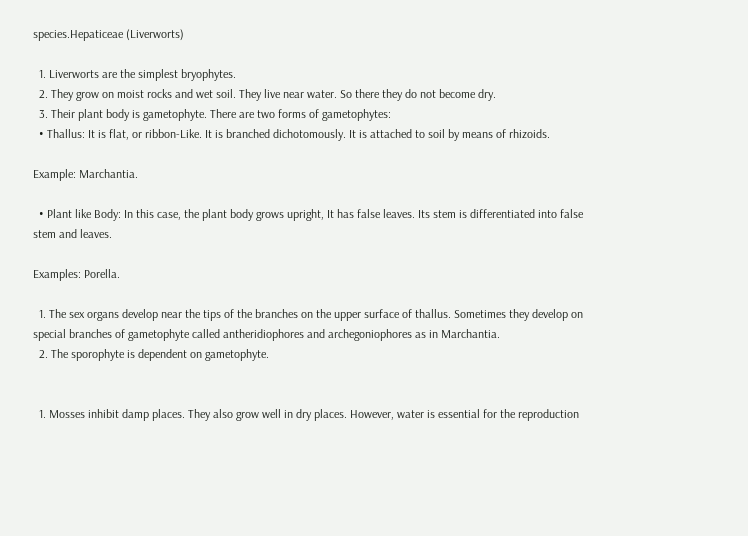species.Hepaticeae (Liverworts)

  1. Liverworts are the simplest bryophytes.
  2. They grow on moist rocks and wet soil. They live near water. So there they do not become dry.
  3. Their plant body is gametophyte. There are two forms of gametophytes:
  • Thallus: It is flat, or ribbon-Like. It is branched dichotomously. It is attached to soil by means of rhizoids.

Example: Marchantia.

  • Plant like Body: In this case, the plant body grows upright, It has false leaves. Its stem is differentiated into false stem and leaves.

Examples: Porella.

  1. The sex organs develop near the tips of the branches on the upper surface of thallus. Sometimes they develop on special branches of gametophyte called antheridiophores and archegoniophores as in Marchantia.
  2. The sporophyte is dependent on gametophyte.


  1. Mosses inhibit damp places. They also grow well in dry places. However, water is essential for the reproduction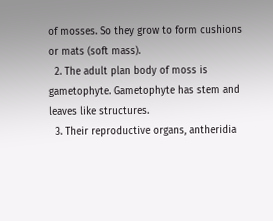of mosses. So they grow to form cushions or mats (soft mass).
  2. The adult plan body of moss is gametophyte. Gametophyte has stem and leaves like structures.
  3. Their reproductive organs, antheridia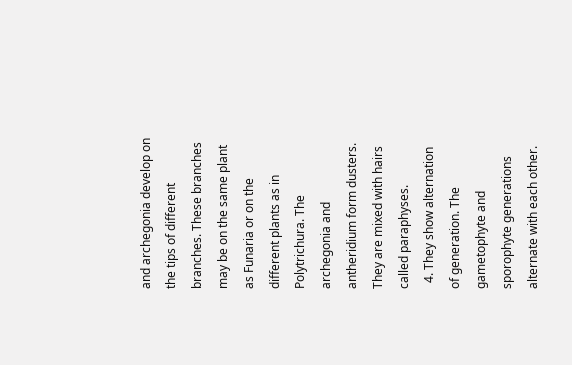and archegonia develop on the tips of different branches. These branches may be on the same plant as Funaria or on the different plants as in Polytrichura. The archegonia and antheridium form dusters. They are mixed with hairs called paraphyses.
  4. They show alternation of generation. The gametophyte and sporophyte generations alternate with each other.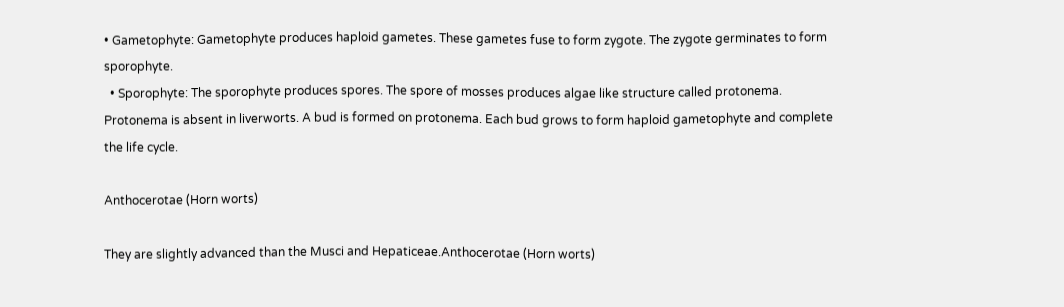• Gametophyte: Gametophyte produces haploid gametes. These gametes fuse to form zygote. The zygote germinates to form sporophyte.
  • Sporophyte: The sporophyte produces spores. The spore of mosses produces algae like structure called protonema. Protonema is absent in liverworts. A bud is formed on protonema. Each bud grows to form haploid gametophyte and complete the life cycle.

Anthocerotae (Horn worts)

They are slightly advanced than the Musci and Hepaticeae.Anthocerotae (Horn worts)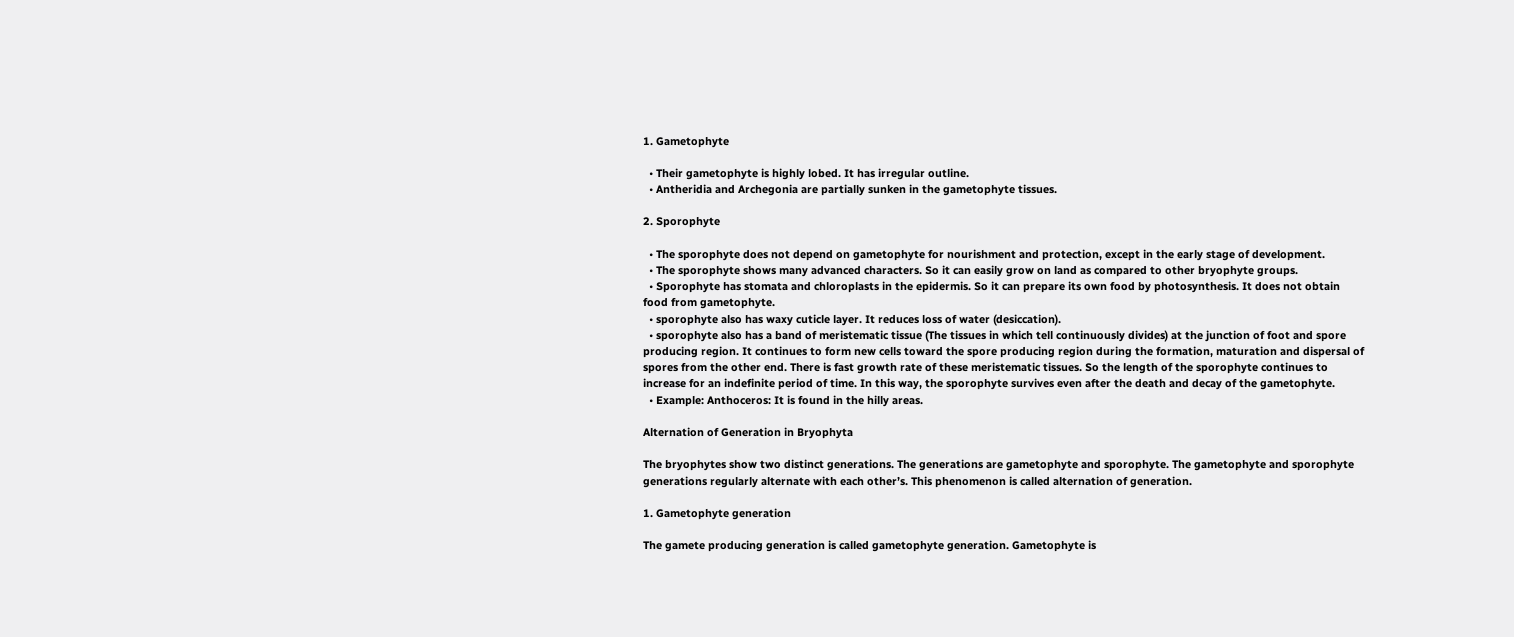1. Gametophyte

  • Their gametophyte is highly lobed. It has irregular outline.
  • Antheridia and Archegonia are partially sunken in the gametophyte tissues.

2. Sporophyte

  • The sporophyte does not depend on gametophyte for nourishment and protection, except in the early stage of development.
  • The sporophyte shows many advanced characters. So it can easily grow on land as compared to other bryophyte groups.
  • Sporophyte has stomata and chloroplasts in the epidermis. So it can prepare its own food by photosynthesis. It does not obtain food from gametophyte.
  • sporophyte also has waxy cuticle layer. It reduces loss of water (desiccation).
  • sporophyte also has a band of meristematic tissue (The tissues in which tell continuously divides) at the junction of foot and spore producing region. It continues to form new cells toward the spore producing region during the formation, maturation and dispersal of spores from the other end. There is fast growth rate of these meristematic tissues. So the length of the sporophyte continues to increase for an indefinite period of time. In this way, the sporophyte survives even after the death and decay of the gametophyte.
  • Example: Anthoceros: It is found in the hilly areas.

Alternation of Generation in Bryophyta

The bryophytes show two distinct generations. The generations are gametophyte and sporophyte. The gametophyte and sporophyte generations regularly alternate with each other’s. This phenomenon is called alternation of generation.

1. Gametophyte generation

The gamete producing generation is called gametophyte generation. Gametophyte is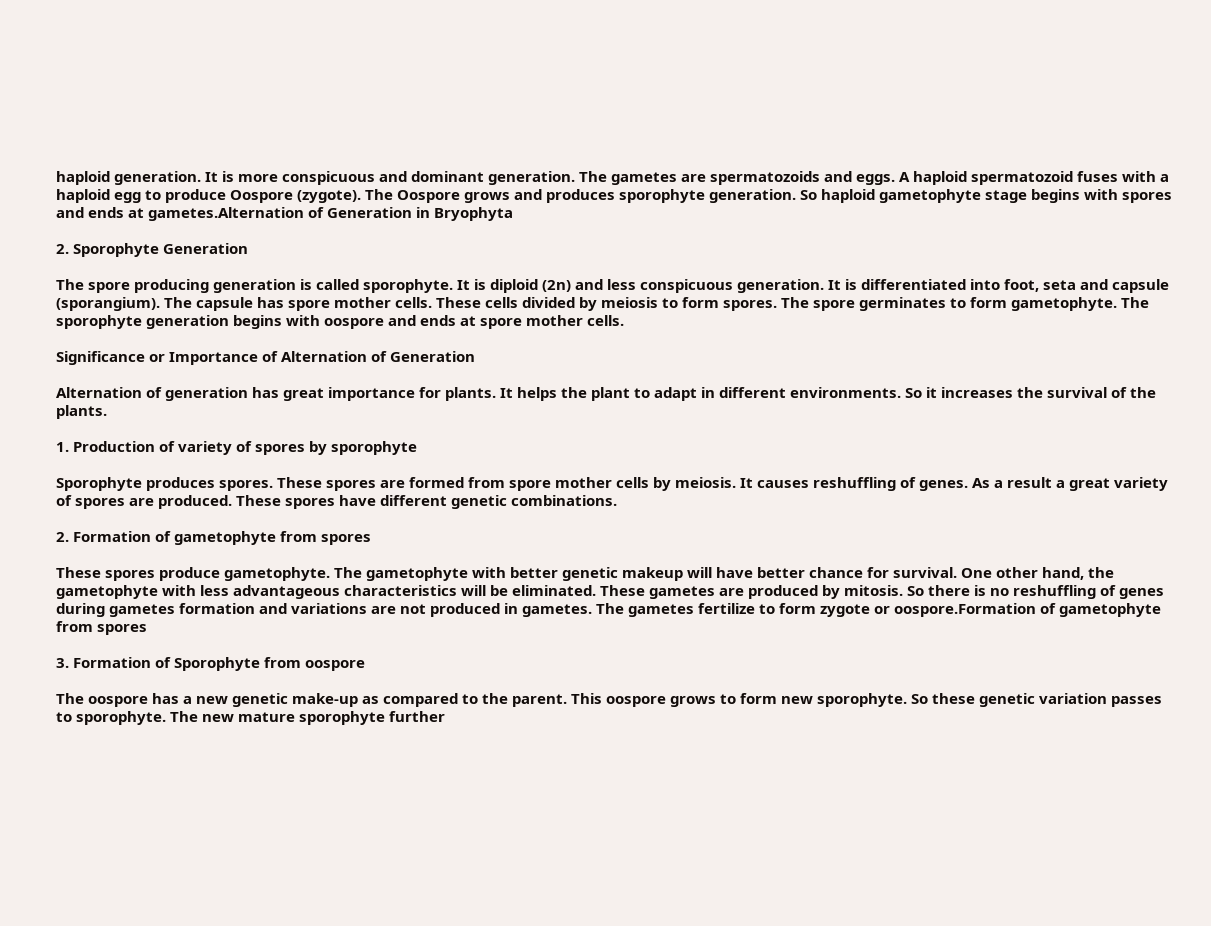haploid generation. It is more conspicuous and dominant generation. The gametes are spermatozoids and eggs. A haploid spermatozoid fuses with a haploid egg to produce Oospore (zygote). The Oospore grows and produces sporophyte generation. So haploid gametophyte stage begins with spores and ends at gametes.Alternation of Generation in Bryophyta

2. Sporophyte Generation

The spore producing generation is called sporophyte. It is diploid (2n) and less conspicuous generation. It is differentiated into foot, seta and capsule (sporangium). The capsule has spore mother cells. These cells divided by meiosis to form spores. The spore germinates to form gametophyte. The sporophyte generation begins with oospore and ends at spore mother cells.

Significance or Importance of Alternation of Generation

Alternation of generation has great importance for plants. It helps the plant to adapt in different environments. So it increases the survival of the plants.

1. Production of variety of spores by sporophyte

Sporophyte produces spores. These spores are formed from spore mother cells by meiosis. It causes reshuffling of genes. As a result a great variety of spores are produced. These spores have different genetic combinations.

2. Formation of gametophyte from spores

These spores produce gametophyte. The gametophyte with better genetic makeup will have better chance for survival. One other hand, the gametophyte with less advantageous characteristics will be eliminated. These gametes are produced by mitosis. So there is no reshuffling of genes during gametes formation and variations are not produced in gametes. The gametes fertilize to form zygote or oospore.Formation of gametophyte from spores

3. Formation of Sporophyte from oospore

The oospore has a new genetic make-up as compared to the parent. This oospore grows to form new sporophyte. So these genetic variation passes to sporophyte. The new mature sporophyte further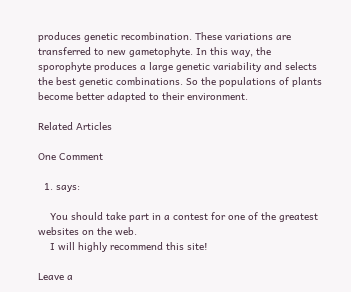produces genetic recombination. These variations are transferred to new gametophyte. In this way, the sporophyte produces a large genetic variability and selects the best genetic combinations. So the populations of plants become better adapted to their environment.

Related Articles

One Comment

  1. says:

    You should take part in a contest for one of the greatest websites on the web.
    I will highly recommend this site!

Leave a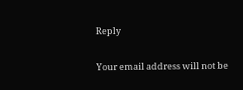Reply

Your email address will not be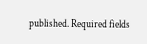published. Required fields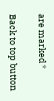are marked *

Back to top button